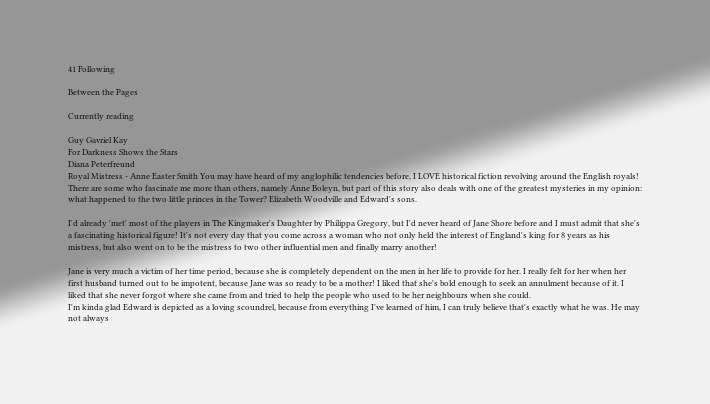41 Following

Between the Pages

Currently reading

Guy Gavriel Kay
For Darkness Shows the Stars
Diana Peterfreund
Royal Mistress - Anne Easter Smith You may have heard of my anglophilic tendencies before, I LOVE historical fiction revolving around the English royals! There are some who fascinate me more than others, namely Anne Boleyn, but part of this story also deals with one of the greatest mysteries in my opinion: what happened to the two little princes in the Tower? Elizabeth Woodville and Edward's sons.

I'd already 'met' most of the players in The Kingmaker's Daughter by Philippa Gregory, but I'd never heard of Jane Shore before and I must admit that she's a fascinating historical figure! It's not every day that you come across a woman who not only held the interest of England's king for 8 years as his mistress, but also went on to be the mistress to two other influential men and finally marry another!

Jane is very much a victim of her time period, because she is completely dependent on the men in her life to provide for her. I really felt for her when her first husband turned out to be impotent, because Jane was so ready to be a mother! I liked that she's bold enough to seek an annulment because of it. I liked that she never forgot where she came from and tried to help the people who used to be her neighbours when she could.
I'm kinda glad Edward is depicted as a loving scoundrel, because from everything I've learned of him, I can truly believe that's exactly what he was. He may not always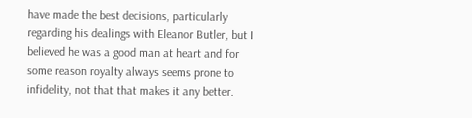have made the best decisions, particularly regarding his dealings with Eleanor Butler, but I believed he was a good man at heart and for some reason royalty always seems prone to infidelity, not that that makes it any better.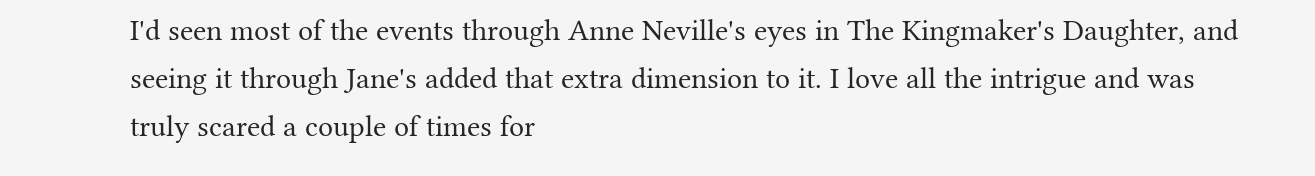I'd seen most of the events through Anne Neville's eyes in The Kingmaker's Daughter, and seeing it through Jane's added that extra dimension to it. I love all the intrigue and was truly scared a couple of times for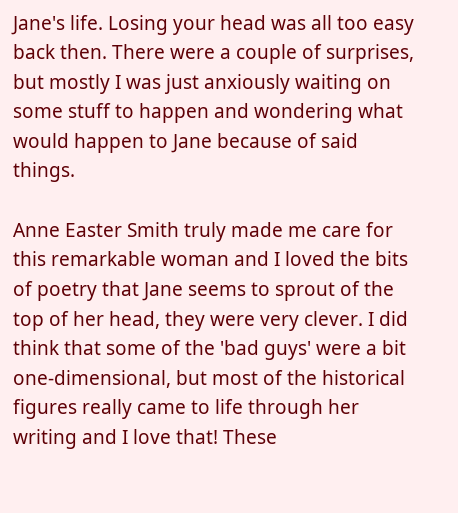Jane's life. Losing your head was all too easy back then. There were a couple of surprises, but mostly I was just anxiously waiting on some stuff to happen and wondering what would happen to Jane because of said things.

Anne Easter Smith truly made me care for this remarkable woman and I loved the bits of poetry that Jane seems to sprout of the top of her head, they were very clever. I did think that some of the 'bad guys' were a bit one-dimensional, but most of the historical figures really came to life through her writing and I love that! These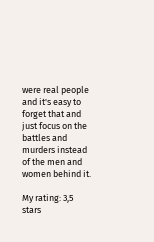were real people and it's easy to forget that and just focus on the battles and murders instead of the men and women behind it.

My rating: 3,5 stars